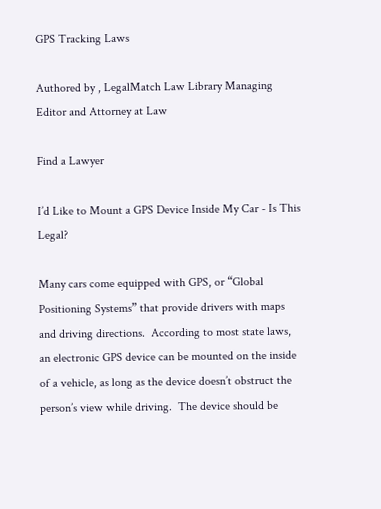GPS Tracking Laws

Authored by , LegalMatch Law Library Managing Editor and Attorney at Law

Find a Lawyer

I’d Like to Mount a GPS Device Inside My Car - Is This Legal?

Many cars come equipped with GPS, or “Global Positioning Systems” that provide drivers with maps and driving directions.  According to most state laws, an electronic GPS device can be mounted on the inside of a vehicle, as long as the device doesn’t obstruct the person’s view while driving.  The device should be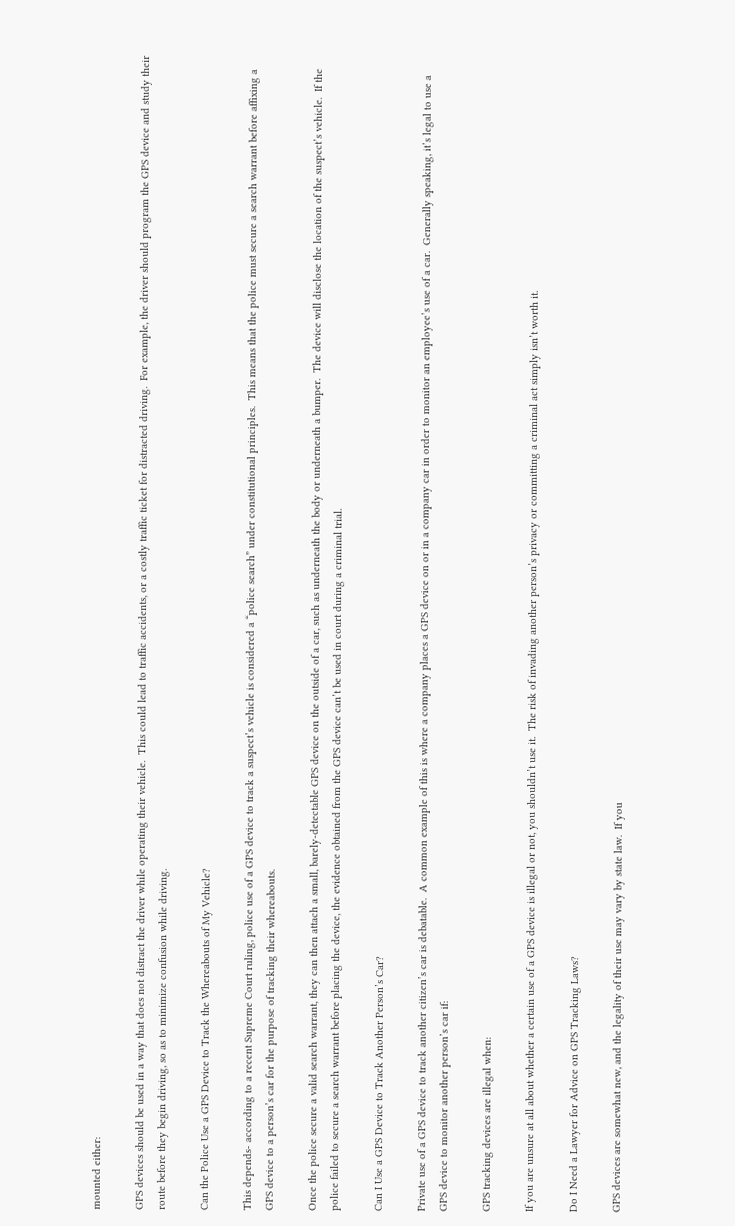mounted either:

GPS devices should be used in a way that does not distract the driver while operating their vehicle.  This could lead to traffic accidents, or a costly traffic ticket for distracted driving.  For example, the driver should program the GPS device and study their route before they begin driving, so as to minimize confusion while driving.

Can the Police Use a GPS Device to Track the Whereabouts of My Vehicle?

This depends- according to a recent Supreme Court ruling, police use of a GPS device to track a suspect’s vehicle is considered a “police search” under constitutional principles.  This means that the police must secure a search warrant before affixing a GPS device to a person’s car for the purpose of tracking their whereabouts.

Once the police secure a valid search warrant, they can then attach a small, barely-detectable GPS device on the outside of a car, such as underneath the body or underneath a bumper.  The device will disclose the location of the suspect’s vehicle.  If the police failed to secure a search warrant before placing the device, the evidence obtained from the GPS device can’t be used in court during a criminal trial.

Can I Use a GPS Device to Track Another Person’s Car?

Private use of a GPS device to track another citizen’s car is debatable.  A common example of this is where a company places a GPS device on or in a company car in order to monitor an employee’s use of a car.  Generally speaking, it’s legal to use a GPS device to monitor another person’s car if:

GPS tracking devices are illegal when:

If you are unsure at all about whether a certain use of a GPS device is illegal or not, you shouldn’t use it.  The risk of invading another person’s privacy or committing a criminal act simply isn’t worth it.

Do I Need a Lawyer for Advice on GPS Tracking Laws?

GPS devices are somewhat new, and the legality of their use may vary by state law.  If you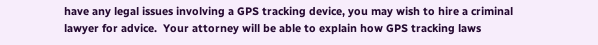have any legal issues involving a GPS tracking device, you may wish to hire a criminal lawyer for advice.  Your attorney will be able to explain how GPS tracking laws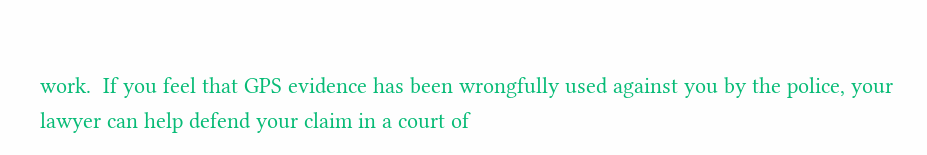work.  If you feel that GPS evidence has been wrongfully used against you by the police, your lawyer can help defend your claim in a court of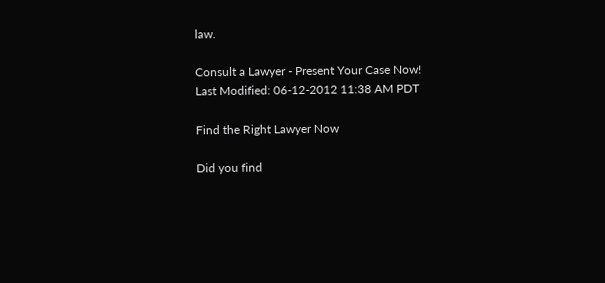law.

Consult a Lawyer - Present Your Case Now!
Last Modified: 06-12-2012 11:38 AM PDT

Find the Right Lawyer Now

Did you find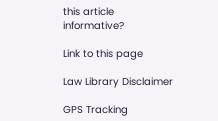this article informative?

Link to this page

Law Library Disclaimer

GPS Tracking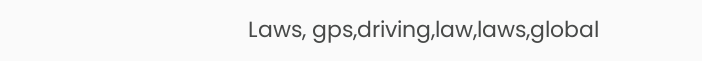Laws, gps,driving,law,laws,global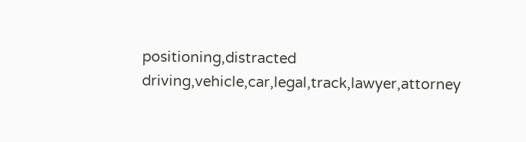positioning,distracted driving,vehicle,car,legal,track,lawyer,attorney